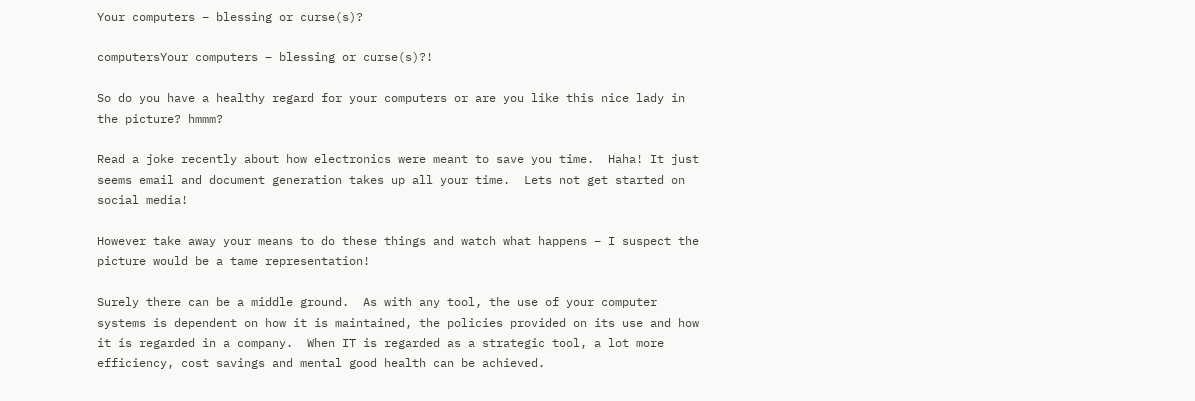Your computers – blessing or curse(s)?

computersYour computers – blessing or curse(s)?!

So do you have a healthy regard for your computers or are you like this nice lady in the picture? hmmm?

Read a joke recently about how electronics were meant to save you time.  Haha! It just seems email and document generation takes up all your time.  Lets not get started on social media!

However take away your means to do these things and watch what happens – I suspect the picture would be a tame representation!

Surely there can be a middle ground.  As with any tool, the use of your computer systems is dependent on how it is maintained, the policies provided on its use and how it is regarded in a company.  When IT is regarded as a strategic tool, a lot more efficiency, cost savings and mental good health can be achieved.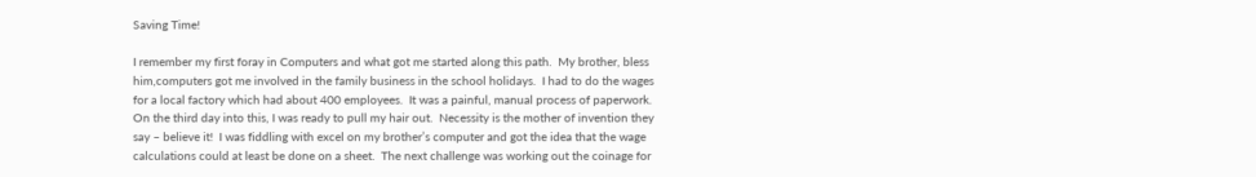Saving Time!

I remember my first foray in Computers and what got me started along this path.  My brother, bless him,computers got me involved in the family business in the school holidays.  I had to do the wages for a local factory which had about 400 employees.  It was a painful, manual process of paperwork.  On the third day into this, I was ready to pull my hair out.  Necessity is the mother of invention they say – believe it!  I was fiddling with excel on my brother’s computer and got the idea that the wage calculations could at least be done on a sheet.  The next challenge was working out the coinage for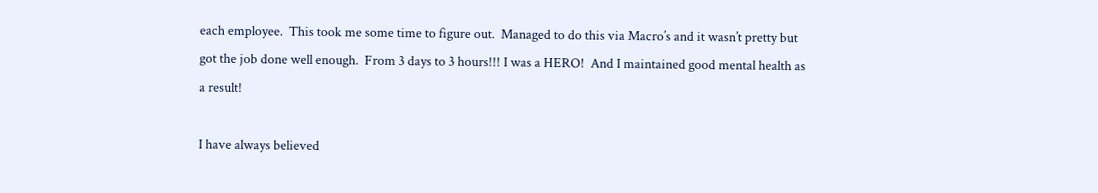each employee.  This took me some time to figure out.  Managed to do this via Macro’s and it wasn’t pretty but got the job done well enough.  From 3 days to 3 hours!!! I was a HERO!  And I maintained good mental health as a result!

I have always believed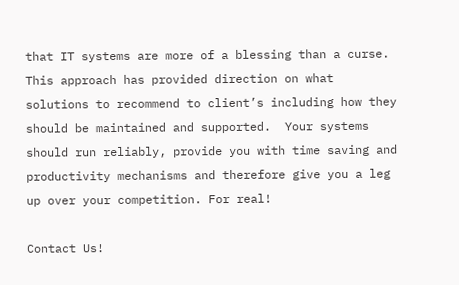that IT systems are more of a blessing than a curse.  This approach has provided direction on what solutions to recommend to client’s including how they should be maintained and supported.  Your systems should run reliably, provide you with time saving and productivity mechanisms and therefore give you a leg up over your competition. For real!

Contact Us!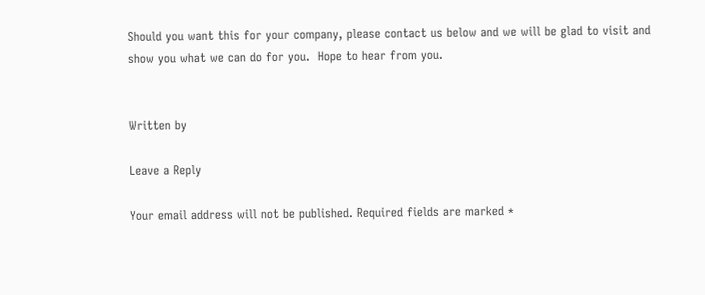Should you want this for your company, please contact us below and we will be glad to visit and show you what we can do for you.  Hope to hear from you.


Written by

Leave a Reply

Your email address will not be published. Required fields are marked *